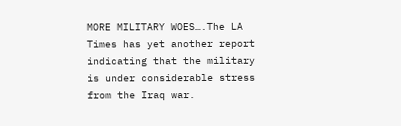MORE MILITARY WOES….The LA Times has yet another report indicating that the military is under considerable stress from the Iraq war.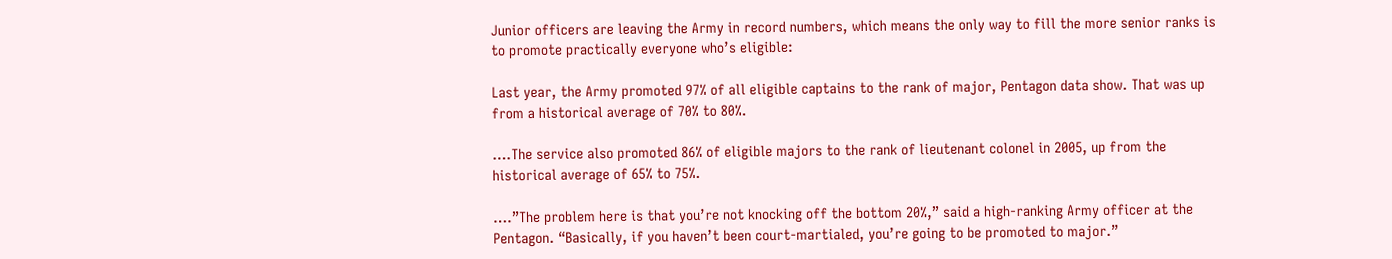Junior officers are leaving the Army in record numbers, which means the only way to fill the more senior ranks is to promote practically everyone who’s eligible:

Last year, the Army promoted 97% of all eligible captains to the rank of major, Pentagon data show. That was up from a historical average of 70% to 80%.

….The service also promoted 86% of eligible majors to the rank of lieutenant colonel in 2005, up from the historical average of 65% to 75%.

….”The problem here is that you’re not knocking off the bottom 20%,” said a high-ranking Army officer at the Pentagon. “Basically, if you haven’t been court-martialed, you’re going to be promoted to major.”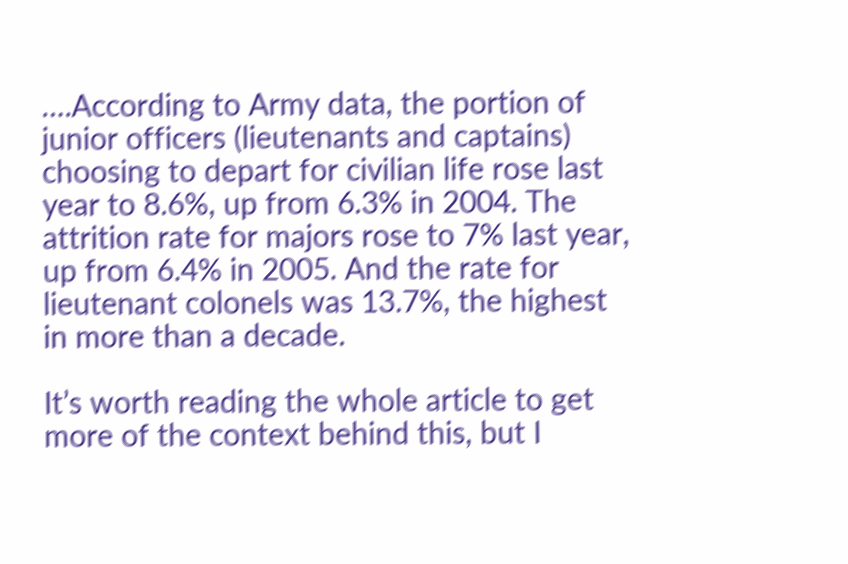….According to Army data, the portion of junior officers (lieutenants and captains) choosing to depart for civilian life rose last year to 8.6%, up from 6.3% in 2004. The attrition rate for majors rose to 7% last year, up from 6.4% in 2005. And the rate for lieutenant colonels was 13.7%, the highest in more than a decade.

It’s worth reading the whole article to get more of the context behind this, but I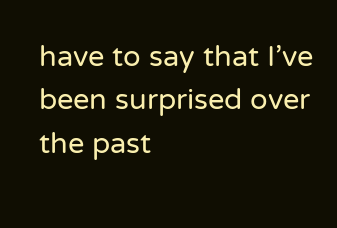have to say that I’ve been surprised over the past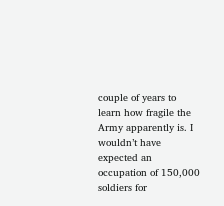couple of years to learn how fragile the Army apparently is. I wouldn’t have expected an occupation of 150,000 soldiers for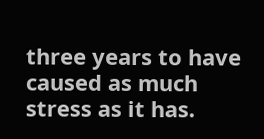three years to have caused as much stress as it has.